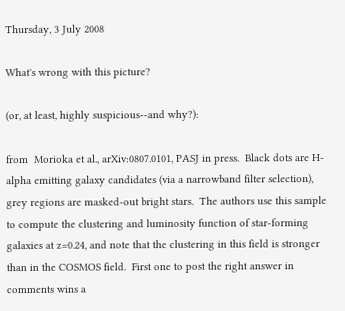Thursday, 3 July 2008

What's wrong with this picture?

(or, at least, highly suspicious--and why?):

from  Morioka et al., arXiv:0807.0101, PASJ in press.  Black dots are H-alpha emitting galaxy candidates (via a narrowband filter selection), grey regions are masked-out bright stars.  The authors use this sample to compute the clustering and luminosity function of star-forming galaxies at z=0.24, and note that the clustering in this field is stronger than in the COSMOS field.  First one to post the right answer in comments wins a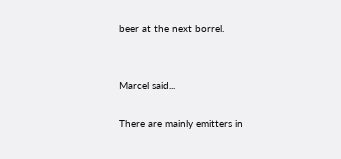beer at the next borrel.


Marcel said...

There are mainly emitters in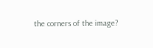the corners of the image?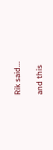Rik said...

and this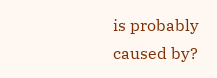is probably caused by?